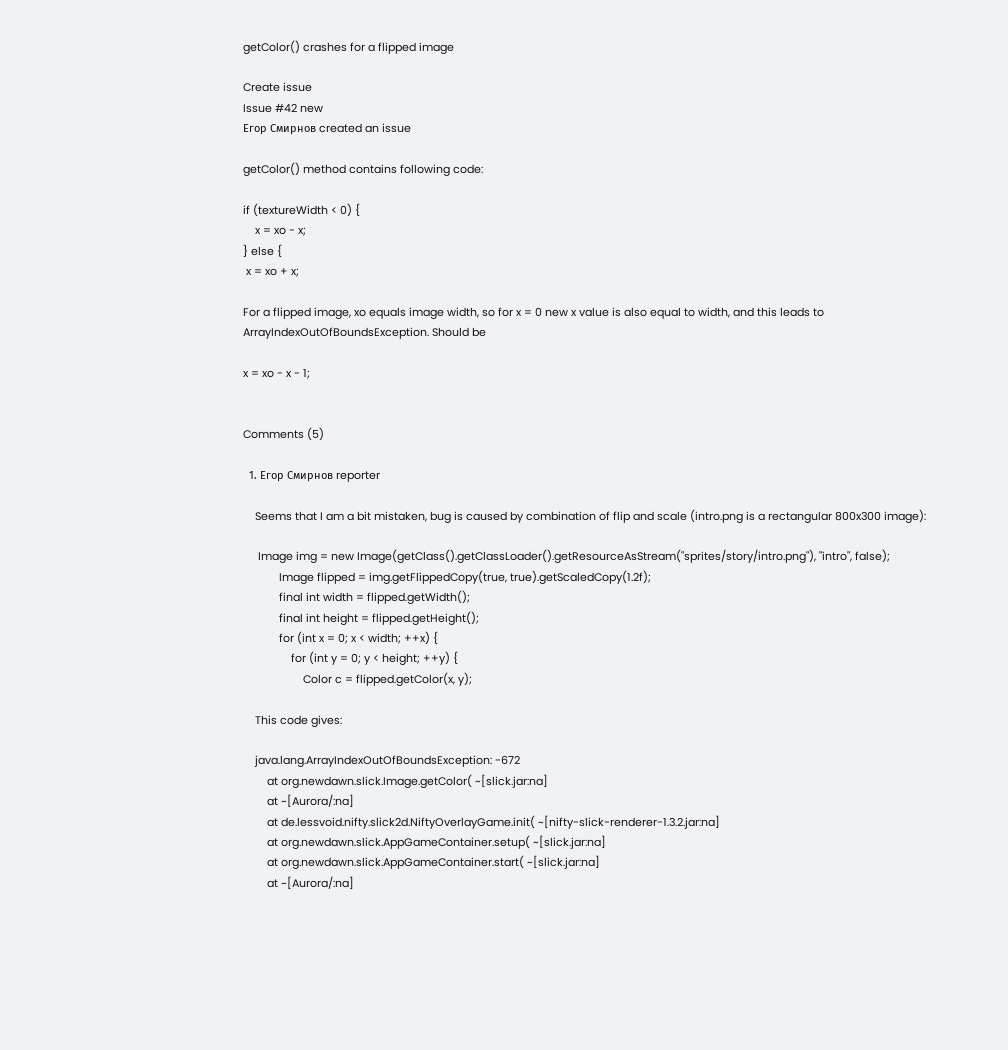getColor() crashes for a flipped image

Create issue
Issue #42 new
Егор Смирнов created an issue

getColor() method contains following code:

if (textureWidth < 0) {
    x = xo - x;
} else {
 x = xo + x;

For a flipped image, xo equals image width, so for x = 0 new x value is also equal to width, and this leads to ArrayIndexOutOfBoundsException. Should be

x = xo - x - 1;


Comments (5)

  1. Егор Смирнов reporter

    Seems that I am a bit mistaken, bug is caused by combination of flip and scale (intro.png is a rectangular 800x300 image):

     Image img = new Image(getClass().getClassLoader().getResourceAsStream("sprites/story/intro.png"), "intro", false);
            Image flipped = img.getFlippedCopy(true, true).getScaledCopy(1.2f);
            final int width = flipped.getWidth();
            final int height = flipped.getHeight();
            for (int x = 0; x < width; ++x) {
                for (int y = 0; y < height; ++y) {
                    Color c = flipped.getColor(x, y);

    This code gives:

    java.lang.ArrayIndexOutOfBoundsException: -672
        at org.newdawn.slick.Image.getColor( ~[slick.jar:na]
        at ~[Aurora/:na]
        at de.lessvoid.nifty.slick2d.NiftyOverlayGame.init( ~[nifty-slick-renderer-1.3.2.jar:na]
        at org.newdawn.slick.AppGameContainer.setup( ~[slick.jar:na]
        at org.newdawn.slick.AppGameContainer.start( ~[slick.jar:na]
        at ~[Aurora/:na]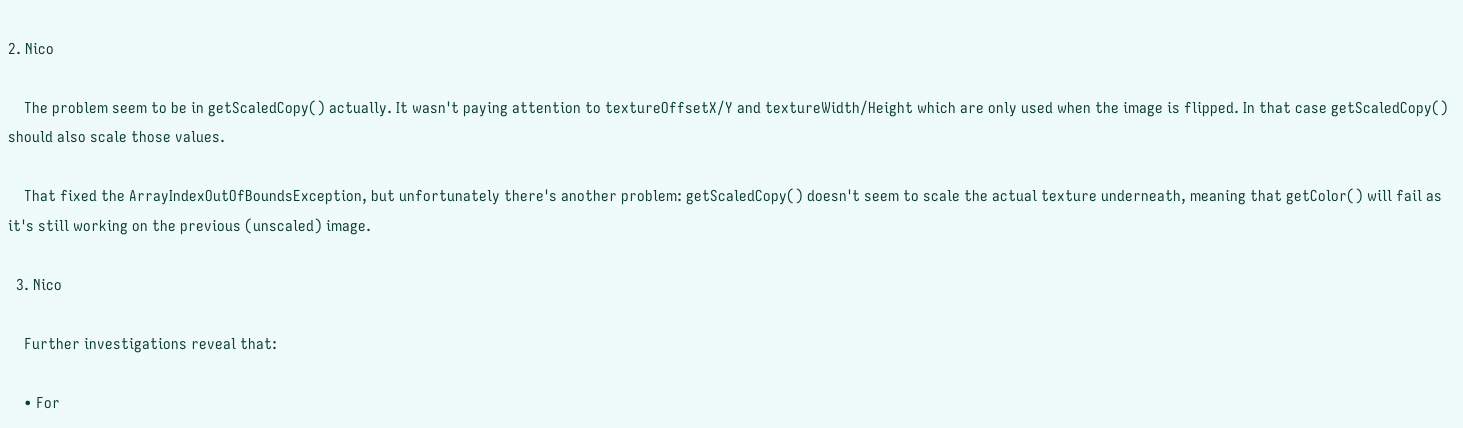2. Nico

    The problem seem to be in getScaledCopy() actually. It wasn't paying attention to textureOffsetX/Y and textureWidth/Height which are only used when the image is flipped. In that case getScaledCopy() should also scale those values.

    That fixed the ArrayIndexOutOfBoundsException, but unfortunately there's another problem: getScaledCopy() doesn't seem to scale the actual texture underneath, meaning that getColor() will fail as it's still working on the previous (unscaled) image.

  3. Nico

    Further investigations reveal that:

    • For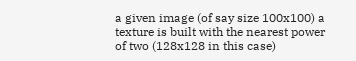a given image (of say size 100x100) a texture is built with the nearest power of two (128x128 in this case)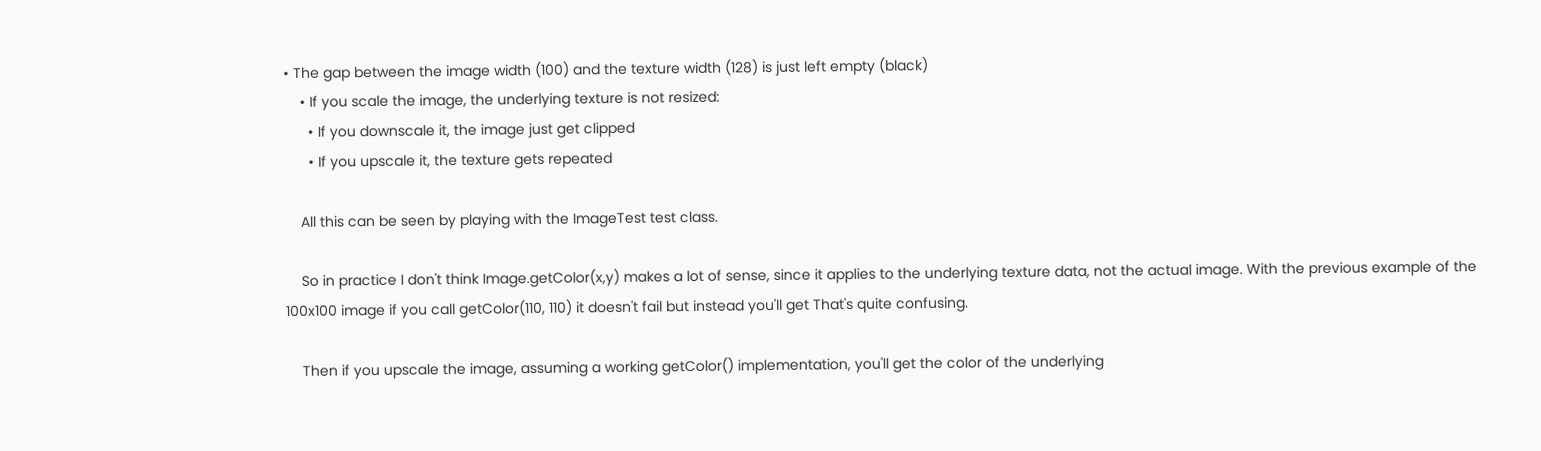• The gap between the image width (100) and the texture width (128) is just left empty (black)
    • If you scale the image, the underlying texture is not resized:
      • If you downscale it, the image just get clipped
      • If you upscale it, the texture gets repeated

    All this can be seen by playing with the ImageTest test class.

    So in practice I don't think Image.getColor(x,y) makes a lot of sense, since it applies to the underlying texture data, not the actual image. With the previous example of the 100x100 image if you call getColor(110, 110) it doesn't fail but instead you'll get That's quite confusing.

    Then if you upscale the image, assuming a working getColor() implementation, you'll get the color of the underlying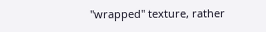"wrapped" texture, rather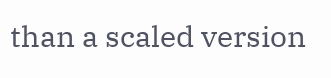than a scaled version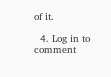of it.

  4. Log in to comment